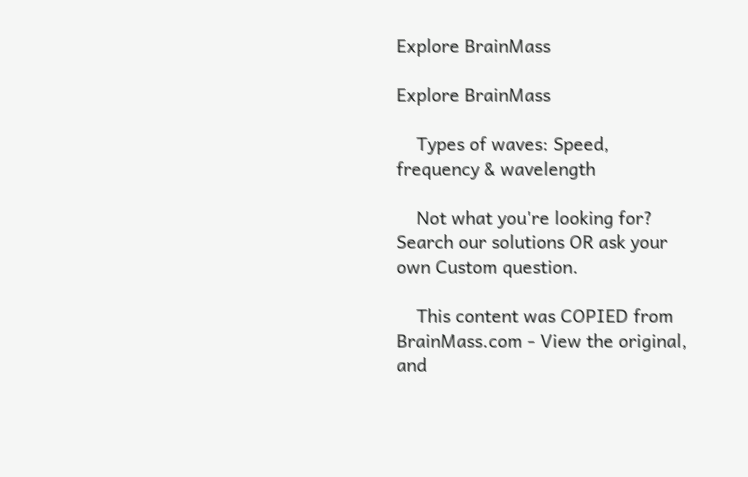Explore BrainMass

Explore BrainMass

    Types of waves: Speed, frequency & wavelength

    Not what you're looking for? Search our solutions OR ask your own Custom question.

    This content was COPIED from BrainMass.com - View the original, and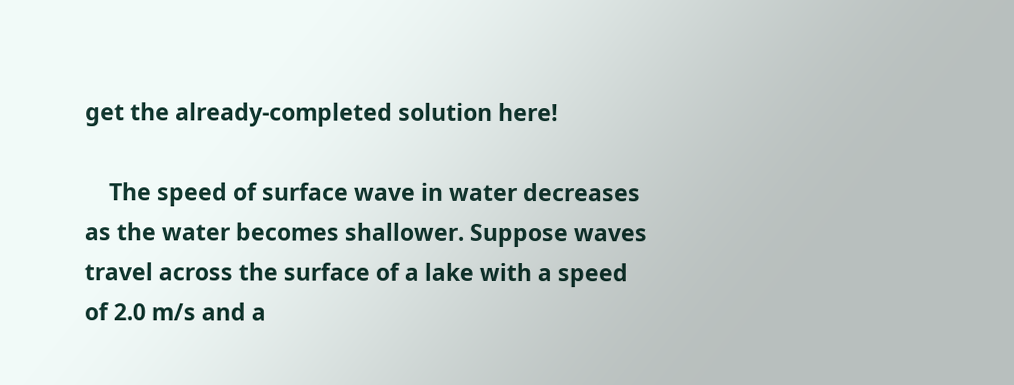get the already-completed solution here!

    The speed of surface wave in water decreases as the water becomes shallower. Suppose waves travel across the surface of a lake with a speed of 2.0 m/s and a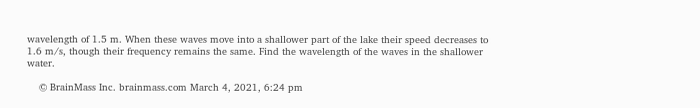wavelength of 1.5 m. When these waves move into a shallower part of the lake their speed decreases to 1.6 m/s, though their frequency remains the same. Find the wavelength of the waves in the shallower water.

    © BrainMass Inc. brainmass.com March 4, 2021, 6:24 pm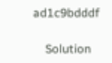ad1c9bdddf

    Solution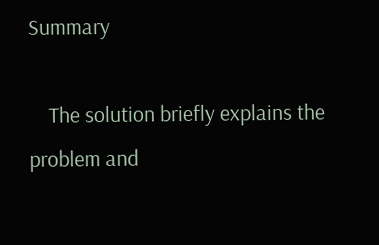Summary

    The solution briefly explains the problem and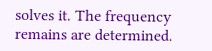solves it. The frequency remains are determined.